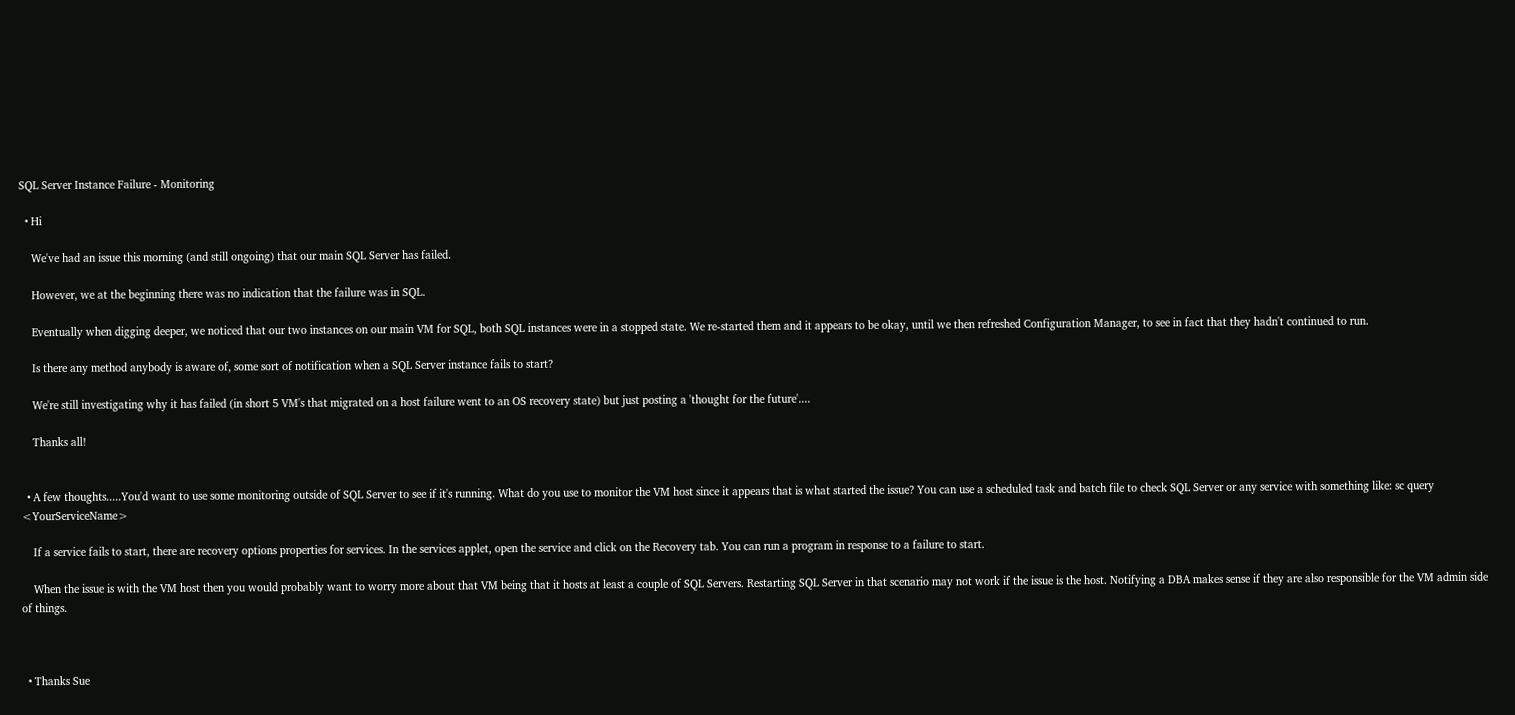SQL Server Instance Failure - Monitoring

  • Hi

    We've had an issue this morning (and still ongoing) that our main SQL Server has failed.

    However, we at the beginning there was no indication that the failure was in SQL.

    Eventually when digging deeper, we noticed that our two instances on our main VM for SQL, both SQL instances were in a stopped state. We re-started them and it appears to be okay, until we then refreshed Configuration Manager, to see in fact that they hadn't continued to run.

    Is there any method anybody is aware of, some sort of notification when a SQL Server instance fails to start?

    We're still investigating why it has failed (in short 5 VM's that migrated on a host failure went to an OS recovery state) but just posting a 'thought for the future'....

    Thanks all!


  • A few thoughts.....You'd want to use some monitoring outside of SQL Server to see if it's running. What do you use to monitor the VM host since it appears that is what started the issue? You can use a scheduled task and batch file to check SQL Server or any service with something like: sc query <YourServiceName>

    If a service fails to start, there are recovery options properties for services. In the services applet, open the service and click on the Recovery tab. You can run a program in response to a failure to start.

    When the issue is with the VM host then you would probably want to worry more about that VM being that it hosts at least a couple of SQL Servers. Restarting SQL Server in that scenario may not work if the issue is the host. Notifying a DBA makes sense if they are also responsible for the VM admin side of things.



  • Thanks Sue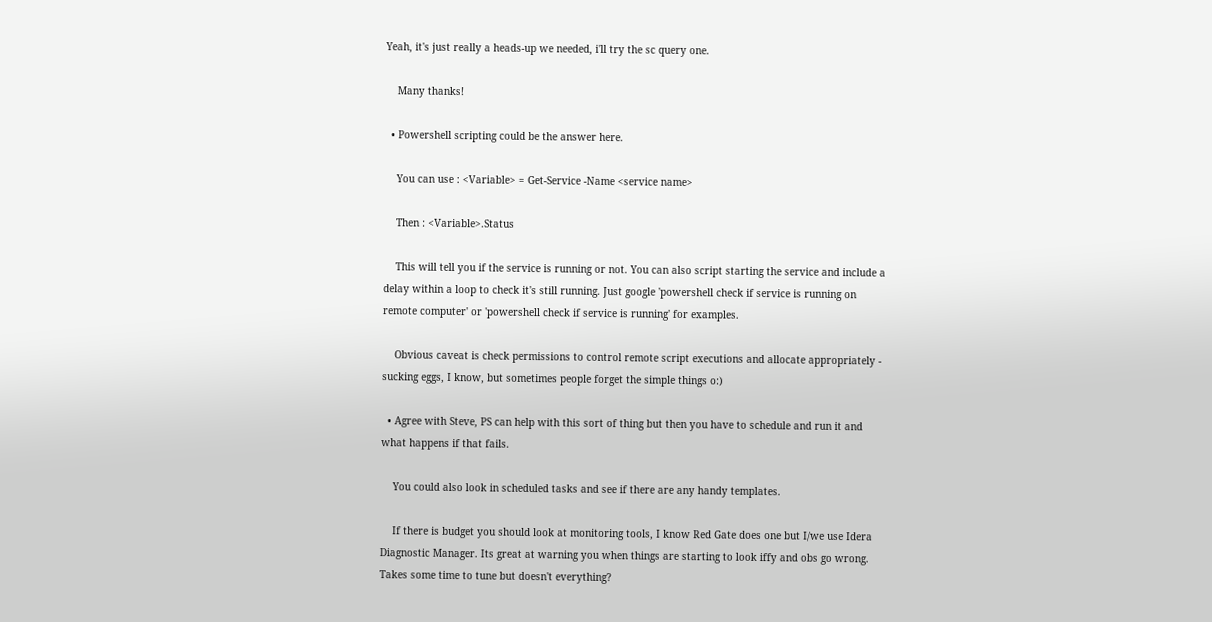Yeah, it's just really a heads-up we needed, i'll try the sc query one.

    Many thanks!

  • Powershell scripting could be the answer here.

    You can use : <Variable> = Get-Service -Name <service name>

    Then : <Variable>.Status

    This will tell you if the service is running or not. You can also script starting the service and include a delay within a loop to check it's still running. Just google 'powershell check if service is running on remote computer' or 'powershell check if service is running' for examples.

    Obvious caveat is check permissions to control remote script executions and allocate appropriately - sucking eggs, I know, but sometimes people forget the simple things o:)

  • Agree with Steve, PS can help with this sort of thing but then you have to schedule and run it and what happens if that fails.

    You could also look in scheduled tasks and see if there are any handy templates.

    If there is budget you should look at monitoring tools, I know Red Gate does one but I/we use Idera Diagnostic Manager. Its great at warning you when things are starting to look iffy and obs go wrong. Takes some time to tune but doesn't everything?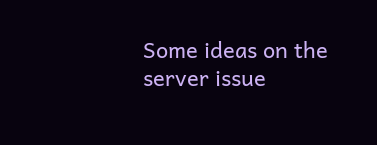Some ideas on the server issue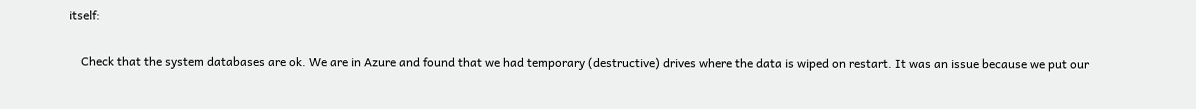itself:

    Check that the system databases are ok. We are in Azure and found that we had temporary (destructive) drives where the data is wiped on restart. It was an issue because we put our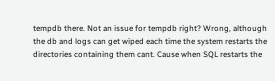tempdb there. Not an issue for tempdb right? Wrong, although the db and logs can get wiped each time the system restarts the directories containing them cant. Cause when SQL restarts the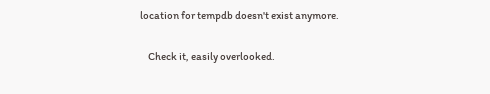location for tempdb doesn't exist anymore.

    Check it, easily overlooked.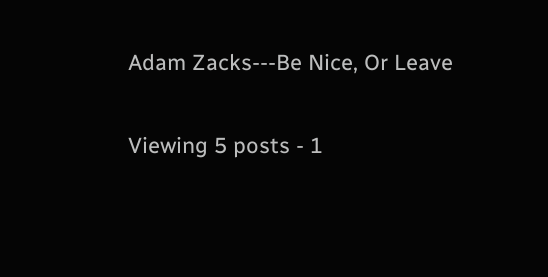Adam Zacks---Be Nice, Or Leave

Viewing 5 posts - 1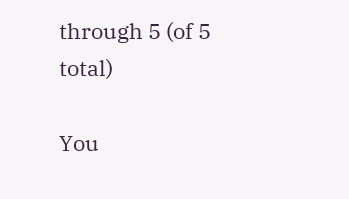through 5 (of 5 total)

You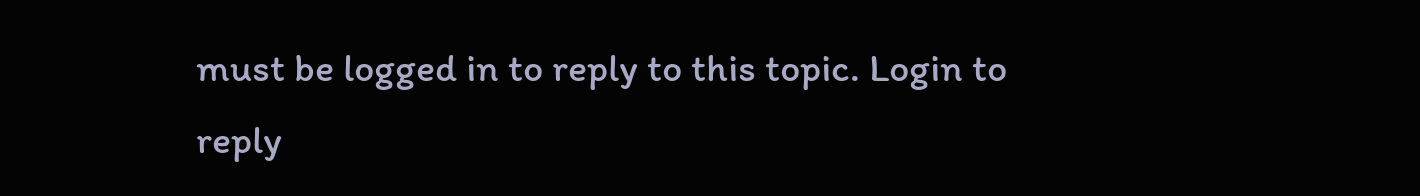must be logged in to reply to this topic. Login to reply